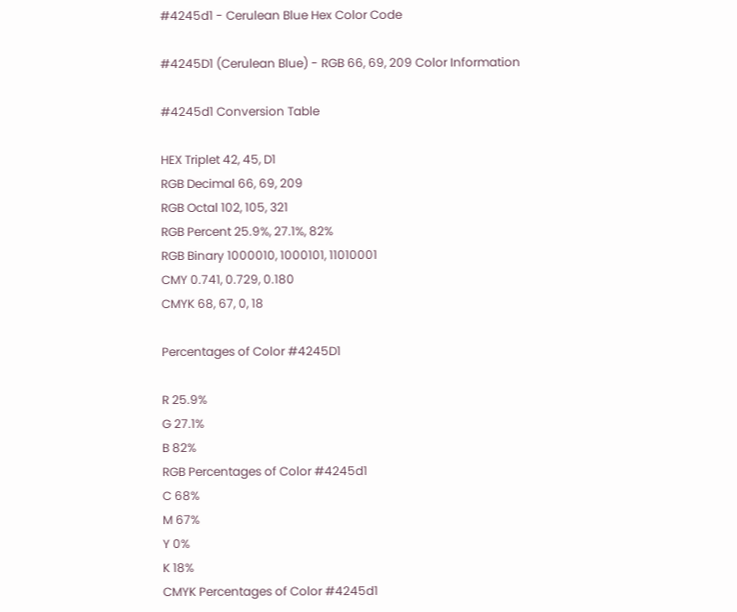#4245d1 - Cerulean Blue Hex Color Code

#4245D1 (Cerulean Blue) - RGB 66, 69, 209 Color Information

#4245d1 Conversion Table

HEX Triplet 42, 45, D1
RGB Decimal 66, 69, 209
RGB Octal 102, 105, 321
RGB Percent 25.9%, 27.1%, 82%
RGB Binary 1000010, 1000101, 11010001
CMY 0.741, 0.729, 0.180
CMYK 68, 67, 0, 18

Percentages of Color #4245D1

R 25.9%
G 27.1%
B 82%
RGB Percentages of Color #4245d1
C 68%
M 67%
Y 0%
K 18%
CMYK Percentages of Color #4245d1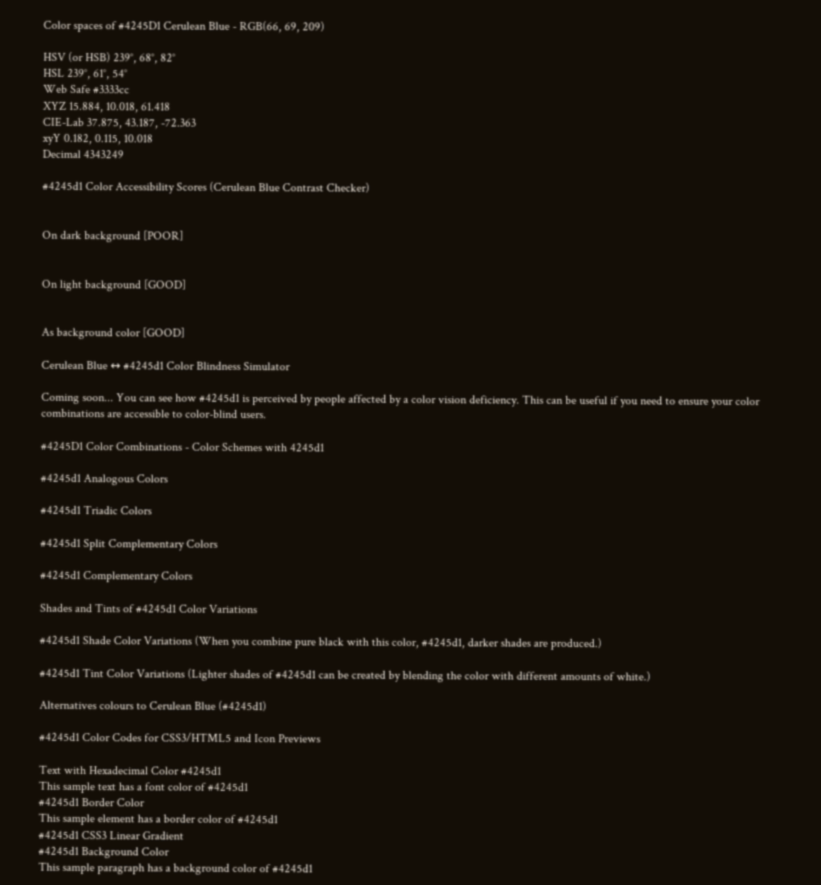Color spaces of #4245D1 Cerulean Blue - RGB(66, 69, 209)

HSV (or HSB) 239°, 68°, 82°
HSL 239°, 61°, 54°
Web Safe #3333cc
XYZ 15.884, 10.018, 61.418
CIE-Lab 37.875, 43.187, -72.363
xyY 0.182, 0.115, 10.018
Decimal 4343249

#4245d1 Color Accessibility Scores (Cerulean Blue Contrast Checker)


On dark background [POOR]


On light background [GOOD]


As background color [GOOD]

Cerulean Blue ↔ #4245d1 Color Blindness Simulator

Coming soon... You can see how #4245d1 is perceived by people affected by a color vision deficiency. This can be useful if you need to ensure your color combinations are accessible to color-blind users.

#4245D1 Color Combinations - Color Schemes with 4245d1

#4245d1 Analogous Colors

#4245d1 Triadic Colors

#4245d1 Split Complementary Colors

#4245d1 Complementary Colors

Shades and Tints of #4245d1 Color Variations

#4245d1 Shade Color Variations (When you combine pure black with this color, #4245d1, darker shades are produced.)

#4245d1 Tint Color Variations (Lighter shades of #4245d1 can be created by blending the color with different amounts of white.)

Alternatives colours to Cerulean Blue (#4245d1)

#4245d1 Color Codes for CSS3/HTML5 and Icon Previews

Text with Hexadecimal Color #4245d1
This sample text has a font color of #4245d1
#4245d1 Border Color
This sample element has a border color of #4245d1
#4245d1 CSS3 Linear Gradient
#4245d1 Background Color
This sample paragraph has a background color of #4245d1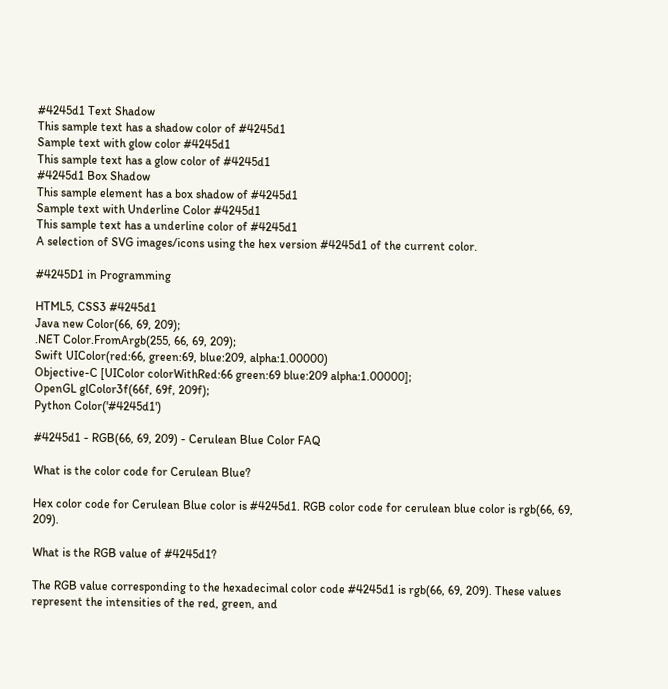#4245d1 Text Shadow
This sample text has a shadow color of #4245d1
Sample text with glow color #4245d1
This sample text has a glow color of #4245d1
#4245d1 Box Shadow
This sample element has a box shadow of #4245d1
Sample text with Underline Color #4245d1
This sample text has a underline color of #4245d1
A selection of SVG images/icons using the hex version #4245d1 of the current color.

#4245D1 in Programming

HTML5, CSS3 #4245d1
Java new Color(66, 69, 209);
.NET Color.FromArgb(255, 66, 69, 209);
Swift UIColor(red:66, green:69, blue:209, alpha:1.00000)
Objective-C [UIColor colorWithRed:66 green:69 blue:209 alpha:1.00000];
OpenGL glColor3f(66f, 69f, 209f);
Python Color('#4245d1')

#4245d1 - RGB(66, 69, 209) - Cerulean Blue Color FAQ

What is the color code for Cerulean Blue?

Hex color code for Cerulean Blue color is #4245d1. RGB color code for cerulean blue color is rgb(66, 69, 209).

What is the RGB value of #4245d1?

The RGB value corresponding to the hexadecimal color code #4245d1 is rgb(66, 69, 209). These values represent the intensities of the red, green, and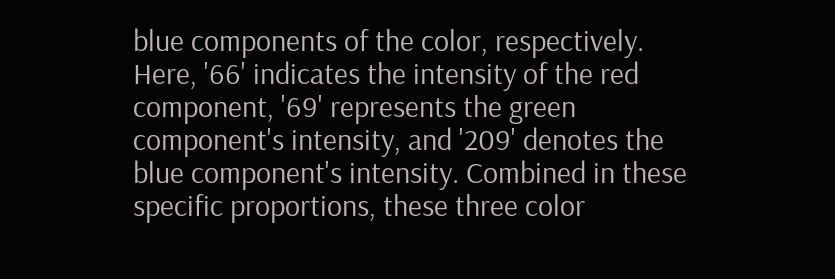blue components of the color, respectively. Here, '66' indicates the intensity of the red component, '69' represents the green component's intensity, and '209' denotes the blue component's intensity. Combined in these specific proportions, these three color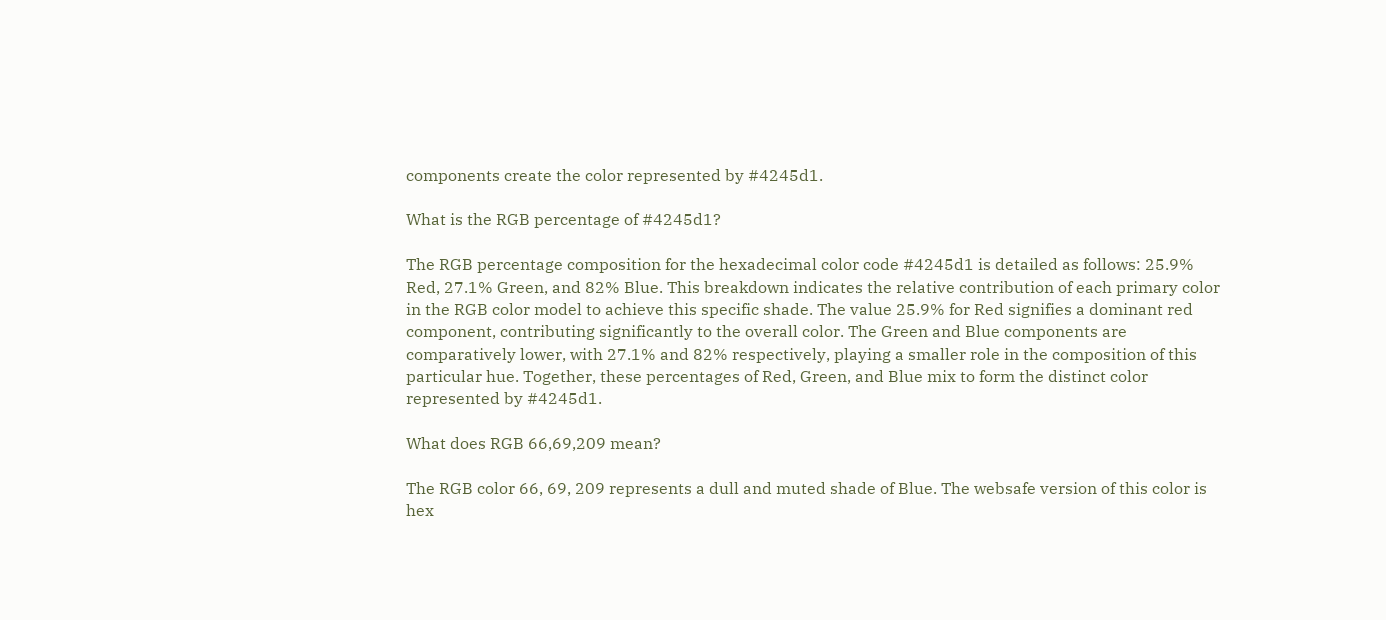components create the color represented by #4245d1.

What is the RGB percentage of #4245d1?

The RGB percentage composition for the hexadecimal color code #4245d1 is detailed as follows: 25.9% Red, 27.1% Green, and 82% Blue. This breakdown indicates the relative contribution of each primary color in the RGB color model to achieve this specific shade. The value 25.9% for Red signifies a dominant red component, contributing significantly to the overall color. The Green and Blue components are comparatively lower, with 27.1% and 82% respectively, playing a smaller role in the composition of this particular hue. Together, these percentages of Red, Green, and Blue mix to form the distinct color represented by #4245d1.

What does RGB 66,69,209 mean?

The RGB color 66, 69, 209 represents a dull and muted shade of Blue. The websafe version of this color is hex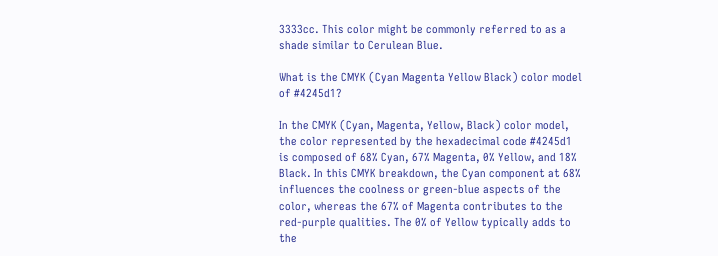3333cc. This color might be commonly referred to as a shade similar to Cerulean Blue.

What is the CMYK (Cyan Magenta Yellow Black) color model of #4245d1?

In the CMYK (Cyan, Magenta, Yellow, Black) color model, the color represented by the hexadecimal code #4245d1 is composed of 68% Cyan, 67% Magenta, 0% Yellow, and 18% Black. In this CMYK breakdown, the Cyan component at 68% influences the coolness or green-blue aspects of the color, whereas the 67% of Magenta contributes to the red-purple qualities. The 0% of Yellow typically adds to the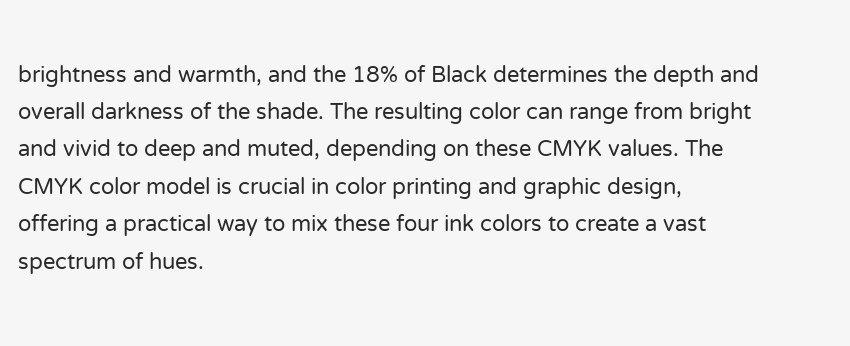brightness and warmth, and the 18% of Black determines the depth and overall darkness of the shade. The resulting color can range from bright and vivid to deep and muted, depending on these CMYK values. The CMYK color model is crucial in color printing and graphic design, offering a practical way to mix these four ink colors to create a vast spectrum of hues.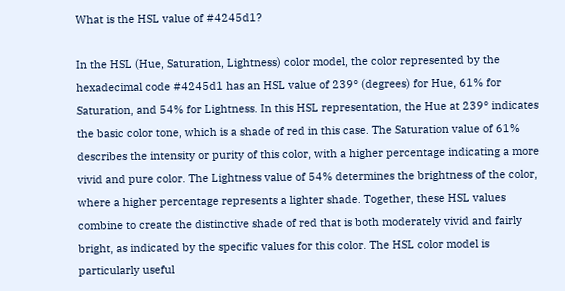What is the HSL value of #4245d1?

In the HSL (Hue, Saturation, Lightness) color model, the color represented by the hexadecimal code #4245d1 has an HSL value of 239° (degrees) for Hue, 61% for Saturation, and 54% for Lightness. In this HSL representation, the Hue at 239° indicates the basic color tone, which is a shade of red in this case. The Saturation value of 61% describes the intensity or purity of this color, with a higher percentage indicating a more vivid and pure color. The Lightness value of 54% determines the brightness of the color, where a higher percentage represents a lighter shade. Together, these HSL values combine to create the distinctive shade of red that is both moderately vivid and fairly bright, as indicated by the specific values for this color. The HSL color model is particularly useful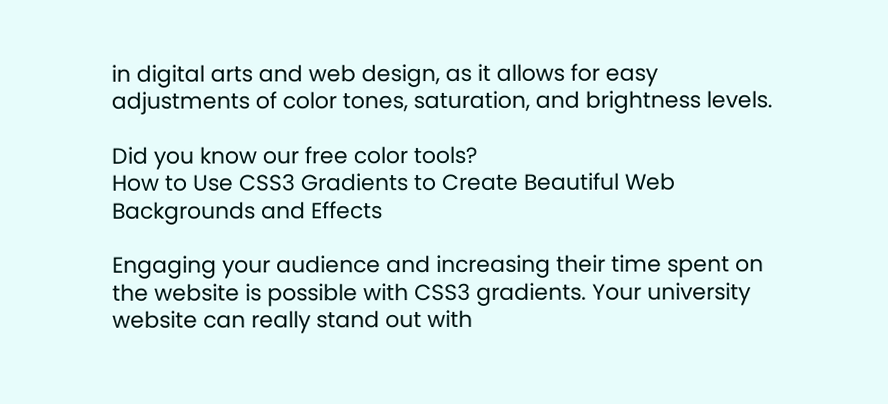in digital arts and web design, as it allows for easy adjustments of color tones, saturation, and brightness levels.

Did you know our free color tools?
How to Use CSS3 Gradients to Create Beautiful Web Backgrounds and Effects

Engaging your audience and increasing their time spent on the website is possible with CSS3 gradients. Your university website can really stand out with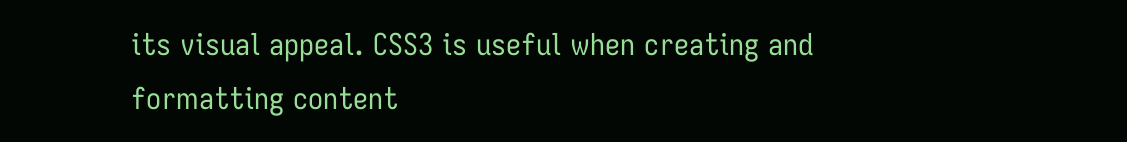its visual appeal. CSS3 is useful when creating and formatting content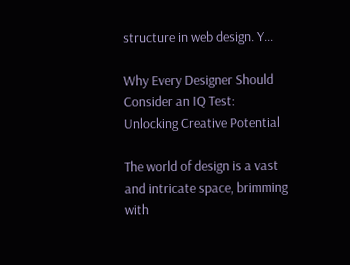structure in web design. Y...

Why Every Designer Should Consider an IQ Test: Unlocking Creative Potential

The world of design is a vast and intricate space, brimming with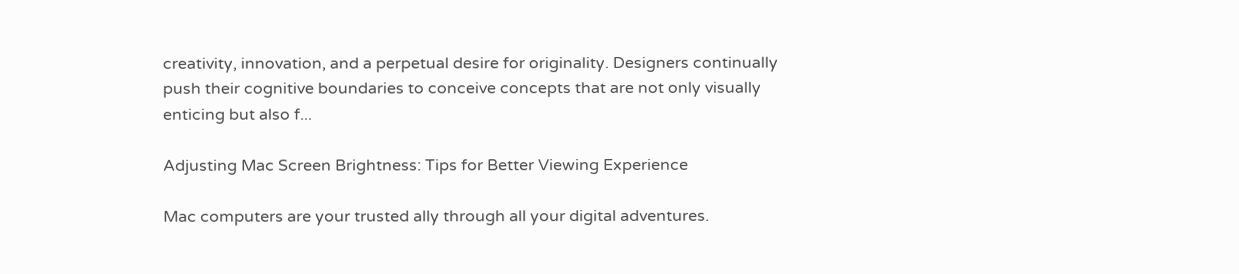creativity, innovation, and a perpetual desire for originality. Designers continually push their cognitive boundaries to conceive concepts that are not only visually enticing but also f...

Adjusting Mac Screen Brightness: Tips for Better Viewing Experience

Mac computers are your trusted ally through all your digital adventures.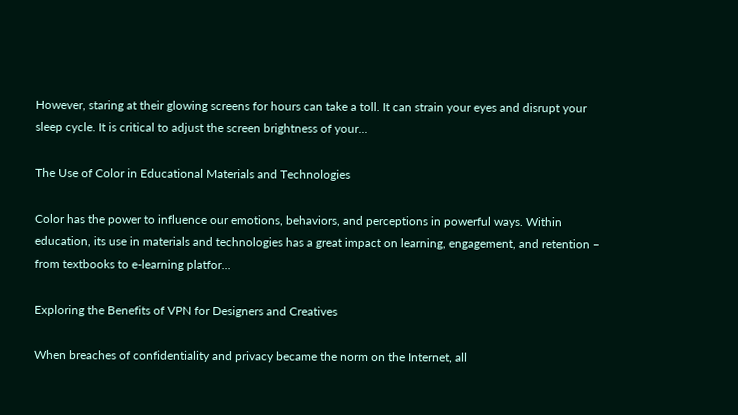However, staring at their glowing screens for hours can take a toll. It can strain your eyes and disrupt your sleep cycle. It is critical to adjust the screen brightness of your...

The Use of Color in Educational Materials and Technologies

Color has the power to influence our emotions, behaviors, and perceptions in powerful ways. Within education, its use in materials and technologies has a great impact on learning, engagement, and retention – from textbooks to e-learning platfor...

Exploring the Benefits of VPN for Designers and Creatives

When breaches of confidentiality and privacy became the norm on the Internet, all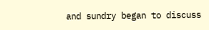and sundry began to discuss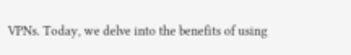VPNs. Today, we delve into the benefits of using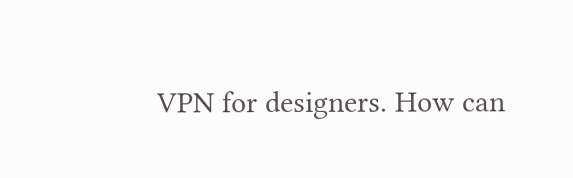VPN for designers. How can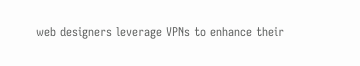web designers leverage VPNs to enhance their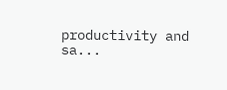productivity and sa...